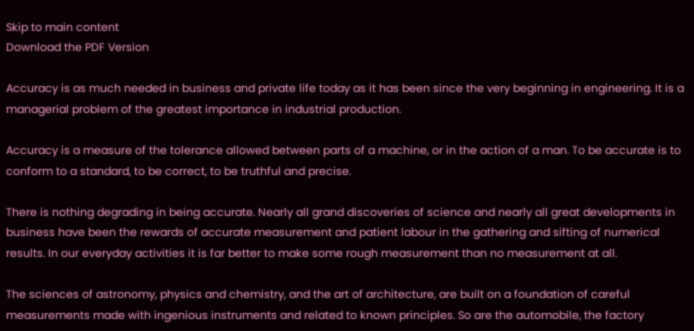Skip to main content
Download the PDF Version

Accuracy is as much needed in business and private life today as it has been since the very beginning in engineering. It is a managerial problem of the greatest importance in industrial production.

Accuracy is a measure of the tolerance allowed between parts of a machine, or in the action of a man. To be accurate is to conform to a standard, to be correct, to be truthful and precise.

There is nothing degrading in being accurate. Nearly all grand discoveries of science and nearly all great developments in business have been the rewards of accurate measurement and patient labour in the gathering and sifting of numerical results. In our everyday activities it is far better to make some rough measurement than no measurement at all.

The sciences of astronomy, physics and chemistry, and the art of architecture, are built on a foundation of careful measurements made with ingenious instruments and related to known principles. So are the automobile, the factory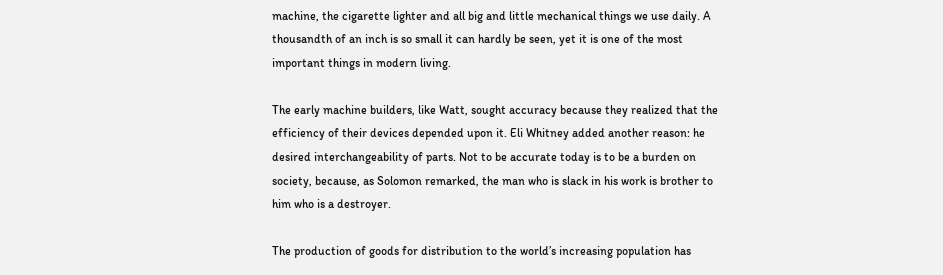machine, the cigarette lighter and all big and little mechanical things we use daily. A thousandth of an inch is so small it can hardly be seen, yet it is one of the most important things in modern living.

The early machine builders, like Watt, sought accuracy because they realized that the efficiency of their devices depended upon it. Eli Whitney added another reason: he desired interchangeability of parts. Not to be accurate today is to be a burden on society, because, as Solomon remarked, the man who is slack in his work is brother to him who is a destroyer.

The production of goods for distribution to the world’s increasing population has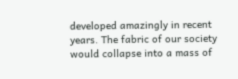developed amazingly in recent years. The fabric of our society would collapse into a mass of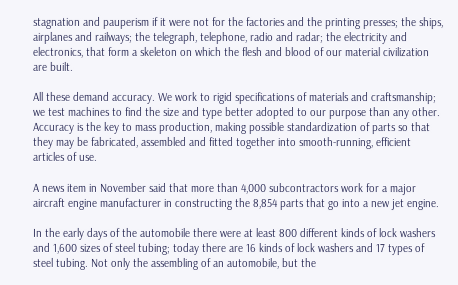stagnation and pauperism if it were not for the factories and the printing presses; the ships, airplanes and railways; the telegraph, telephone, radio and radar; the electricity and electronics, that form a skeleton on which the flesh and blood of our material civilization are built.

All these demand accuracy. We work to rigid specifications of materials and craftsmanship; we test machines to find the size and type better adopted to our purpose than any other. Accuracy is the key to mass production, making possible standardization of parts so that they may be fabricated, assembled and fitted together into smooth-running, efficient articles of use.

A news item in November said that more than 4,000 subcontractors work for a major aircraft engine manufacturer in constructing the 8,854 parts that go into a new jet engine.

In the early days of the automobile there were at least 800 different kinds of lock washers and 1,600 sizes of steel tubing; today there are 16 kinds of lock washers and 17 types of steel tubing. Not only the assembling of an automobile, but the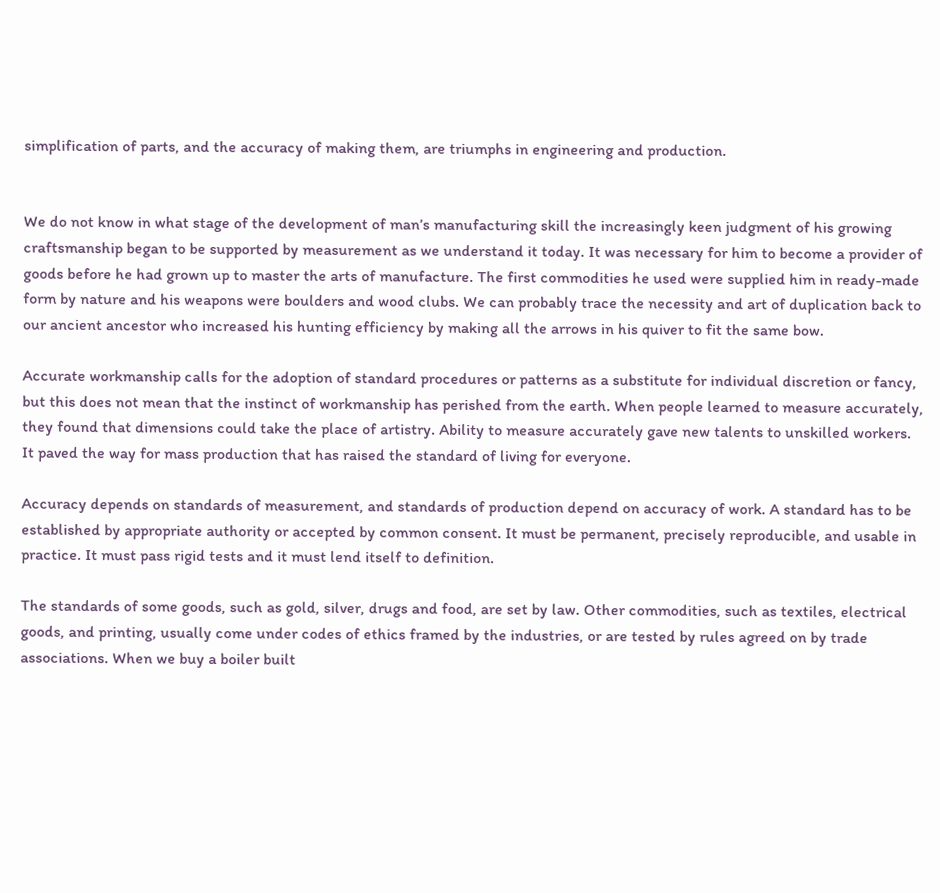simplification of parts, and the accuracy of making them, are triumphs in engineering and production.


We do not know in what stage of the development of man’s manufacturing skill the increasingly keen judgment of his growing craftsmanship began to be supported by measurement as we understand it today. It was necessary for him to become a provider of goods before he had grown up to master the arts of manufacture. The first commodities he used were supplied him in ready-made form by nature and his weapons were boulders and wood clubs. We can probably trace the necessity and art of duplication back to our ancient ancestor who increased his hunting efficiency by making all the arrows in his quiver to fit the same bow.

Accurate workmanship calls for the adoption of standard procedures or patterns as a substitute for individual discretion or fancy, but this does not mean that the instinct of workmanship has perished from the earth. When people learned to measure accurately, they found that dimensions could take the place of artistry. Ability to measure accurately gave new talents to unskilled workers. It paved the way for mass production that has raised the standard of living for everyone.

Accuracy depends on standards of measurement, and standards of production depend on accuracy of work. A standard has to be established by appropriate authority or accepted by common consent. It must be permanent, precisely reproducible, and usable in practice. It must pass rigid tests and it must lend itself to definition.

The standards of some goods, such as gold, silver, drugs and food, are set by law. Other commodities, such as textiles, electrical goods, and printing, usually come under codes of ethics framed by the industries, or are tested by rules agreed on by trade associations. When we buy a boiler built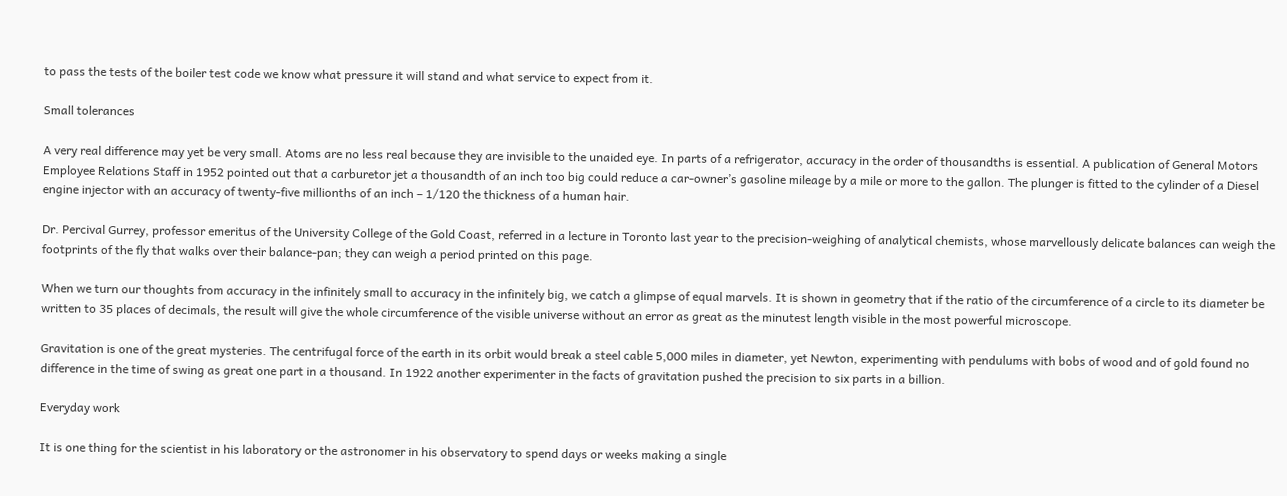to pass the tests of the boiler test code we know what pressure it will stand and what service to expect from it.

Small tolerances

A very real difference may yet be very small. Atoms are no less real because they are invisible to the unaided eye. In parts of a refrigerator, accuracy in the order of thousandths is essential. A publication of General Motors Employee Relations Staff in 1952 pointed out that a carburetor jet a thousandth of an inch too big could reduce a car-owner’s gasoline mileage by a mile or more to the gallon. The plunger is fitted to the cylinder of a Diesel engine injector with an accuracy of twenty-five millionths of an inch – 1/120 the thickness of a human hair.

Dr. Percival Gurrey, professor emeritus of the University College of the Gold Coast, referred in a lecture in Toronto last year to the precision-weighing of analytical chemists, whose marvellously delicate balances can weigh the footprints of the fly that walks over their balance-pan; they can weigh a period printed on this page.

When we turn our thoughts from accuracy in the infinitely small to accuracy in the infinitely big, we catch a glimpse of equal marvels. It is shown in geometry that if the ratio of the circumference of a circle to its diameter be written to 35 places of decimals, the result will give the whole circumference of the visible universe without an error as great as the minutest length visible in the most powerful microscope.

Gravitation is one of the great mysteries. The centrifugal force of the earth in its orbit would break a steel cable 5,000 miles in diameter, yet Newton, experimenting with pendulums with bobs of wood and of gold found no difference in the time of swing as great one part in a thousand. In 1922 another experimenter in the facts of gravitation pushed the precision to six parts in a billion.

Everyday work

It is one thing for the scientist in his laboratory or the astronomer in his observatory to spend days or weeks making a single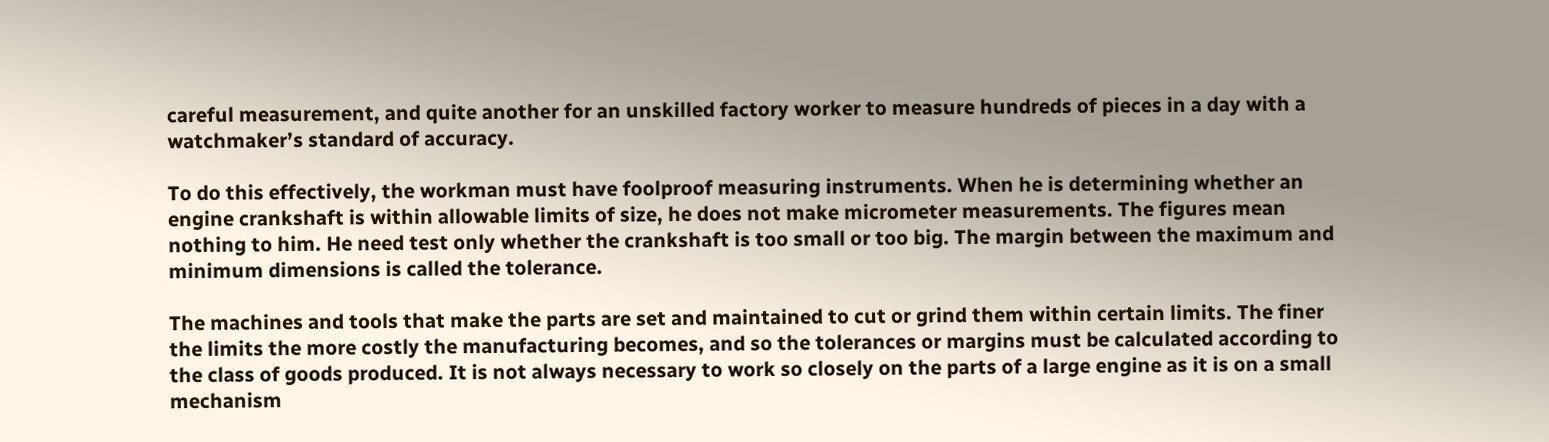careful measurement, and quite another for an unskilled factory worker to measure hundreds of pieces in a day with a watchmaker’s standard of accuracy.

To do this effectively, the workman must have foolproof measuring instruments. When he is determining whether an engine crankshaft is within allowable limits of size, he does not make micrometer measurements. The figures mean nothing to him. He need test only whether the crankshaft is too small or too big. The margin between the maximum and minimum dimensions is called the tolerance.

The machines and tools that make the parts are set and maintained to cut or grind them within certain limits. The finer the limits the more costly the manufacturing becomes, and so the tolerances or margins must be calculated according to the class of goods produced. It is not always necessary to work so closely on the parts of a large engine as it is on a small mechanism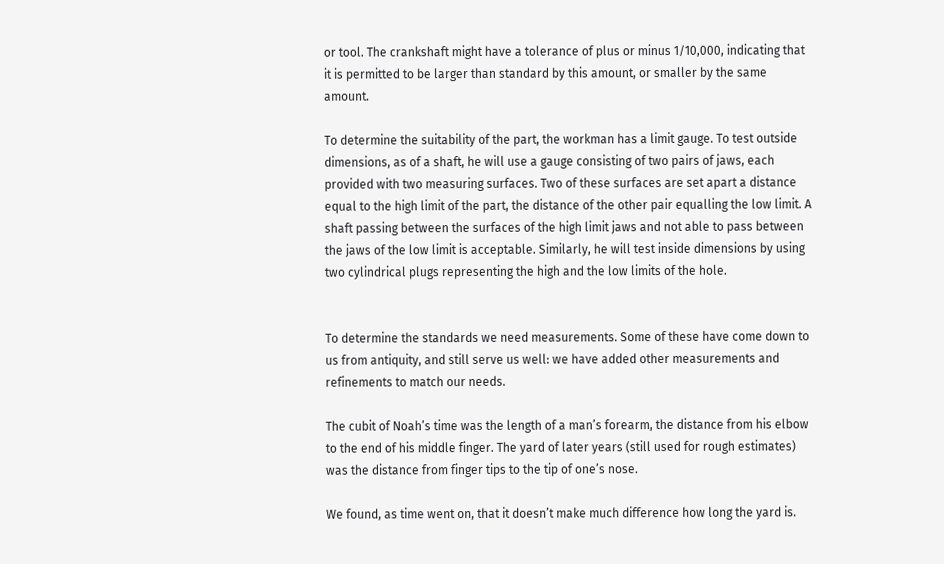or tool. The crankshaft might have a tolerance of plus or minus 1/10,000, indicating that it is permitted to be larger than standard by this amount, or smaller by the same amount.

To determine the suitability of the part, the workman has a limit gauge. To test outside dimensions, as of a shaft, he will use a gauge consisting of two pairs of jaws, each provided with two measuring surfaces. Two of these surfaces are set apart a distance equal to the high limit of the part, the distance of the other pair equalling the low limit. A shaft passing between the surfaces of the high limit jaws and not able to pass between the jaws of the low limit is acceptable. Similarly, he will test inside dimensions by using two cylindrical plugs representing the high and the low limits of the hole.


To determine the standards we need measurements. Some of these have come down to us from antiquity, and still serve us well: we have added other measurements and refinements to match our needs.

The cubit of Noah’s time was the length of a man’s forearm, the distance from his elbow to the end of his middle finger. The yard of later years (still used for rough estimates) was the distance from finger tips to the tip of one’s nose.

We found, as time went on, that it doesn’t make much difference how long the yard is.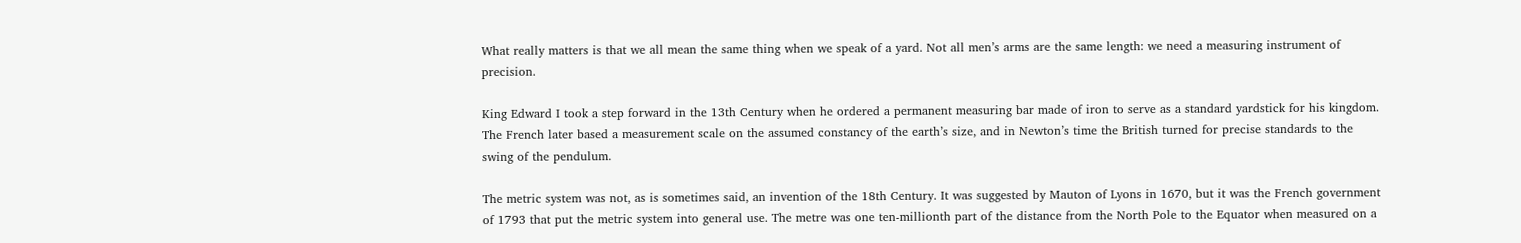What really matters is that we all mean the same thing when we speak of a yard. Not all men’s arms are the same length: we need a measuring instrument of precision.

King Edward I took a step forward in the 13th Century when he ordered a permanent measuring bar made of iron to serve as a standard yardstick for his kingdom. The French later based a measurement scale on the assumed constancy of the earth’s size, and in Newton’s time the British turned for precise standards to the swing of the pendulum.

The metric system was not, as is sometimes said, an invention of the 18th Century. It was suggested by Mauton of Lyons in 1670, but it was the French government of 1793 that put the metric system into general use. The metre was one ten-millionth part of the distance from the North Pole to the Equator when measured on a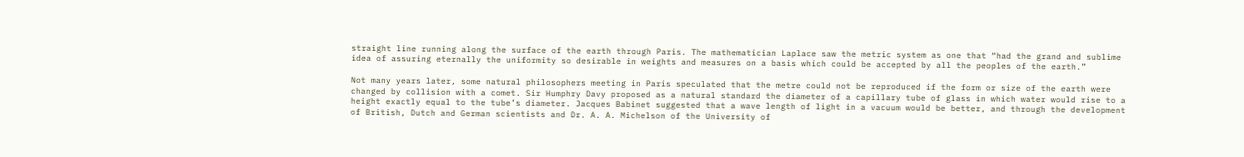straight line running along the surface of the earth through Paris. The mathematician Laplace saw the metric system as one that “had the grand and sublime idea of assuring eternally the uniformity so desirable in weights and measures on a basis which could be accepted by all the peoples of the earth.”

Not many years later, some natural philosophers meeting in Paris speculated that the metre could not be reproduced if the form or size of the earth were changed by collision with a comet. Sir Humphry Davy proposed as a natural standard the diameter of a capillary tube of glass in which water would rise to a height exactly equal to the tube’s diameter. Jacques Babinet suggested that a wave length of light in a vacuum would be better, and through the development of British, Dutch and German scientists and Dr. A. A. Michelson of the University of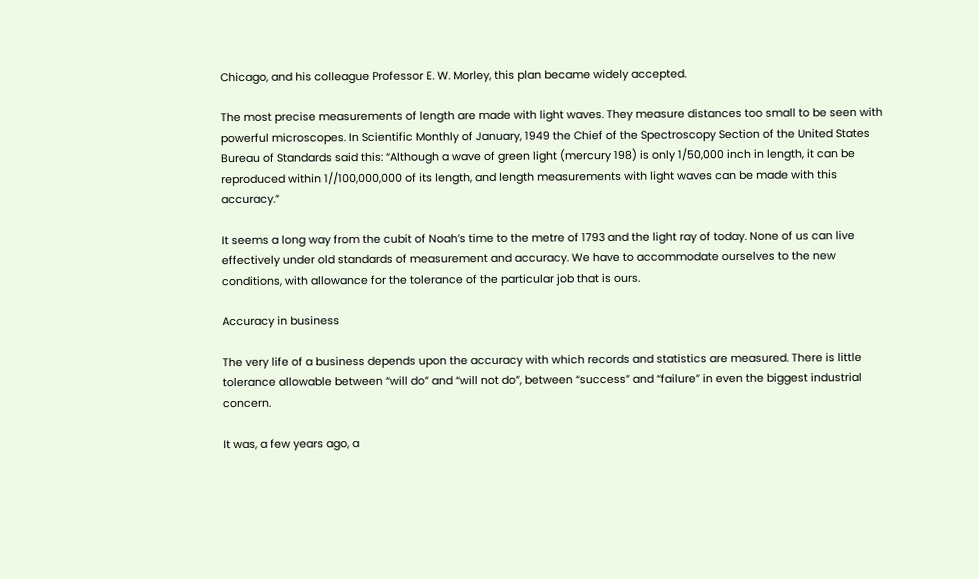Chicago, and his colleague Professor E. W. Morley, this plan became widely accepted.

The most precise measurements of length are made with light waves. They measure distances too small to be seen with powerful microscopes. In Scientific Monthly of January, 1949 the Chief of the Spectroscopy Section of the United States Bureau of Standards said this: “Although a wave of green light (mercury 198) is only 1/50,000 inch in length, it can be reproduced within 1//100,000,000 of its length, and length measurements with light waves can be made with this accuracy.”

It seems a long way from the cubit of Noah’s time to the metre of 1793 and the light ray of today. None of us can live effectively under old standards of measurement and accuracy. We have to accommodate ourselves to the new conditions, with allowance for the tolerance of the particular job that is ours.

Accuracy in business

The very life of a business depends upon the accuracy with which records and statistics are measured. There is little tolerance allowable between “will do” and “will not do”, between “success” and “failure” in even the biggest industrial concern.

It was, a few years ago, a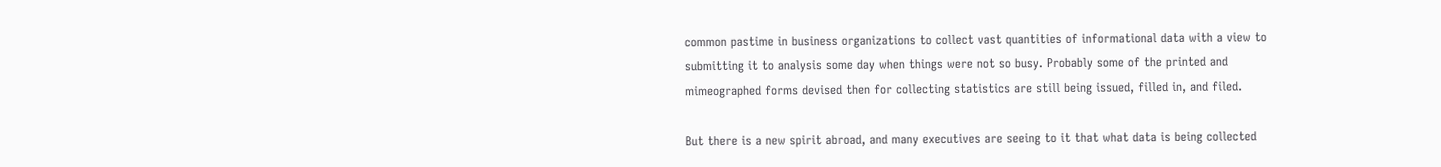common pastime in business organizations to collect vast quantities of informational data with a view to submitting it to analysis some day when things were not so busy. Probably some of the printed and mimeographed forms devised then for collecting statistics are still being issued, filled in, and filed.

But there is a new spirit abroad, and many executives are seeing to it that what data is being collected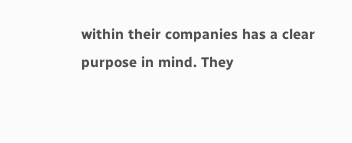within their companies has a clear purpose in mind. They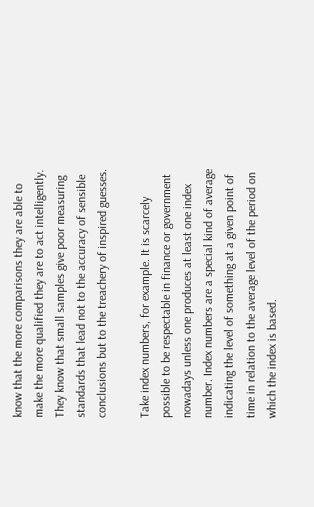know that the more comparisons they are able to make the more qualified they are to act intelligently. They know that small samples give poor measuring standards that lead not to the accuracy of sensible conclusions but to the treachery of inspired guesses.

Take index numbers, for example. It is scarcely possible to be respectable in finance or government nowadays unless one produces at least one index number. Index numbers are a special kind of average indicating the level of something at a given point of time in relation to the average level of the period on which the index is based.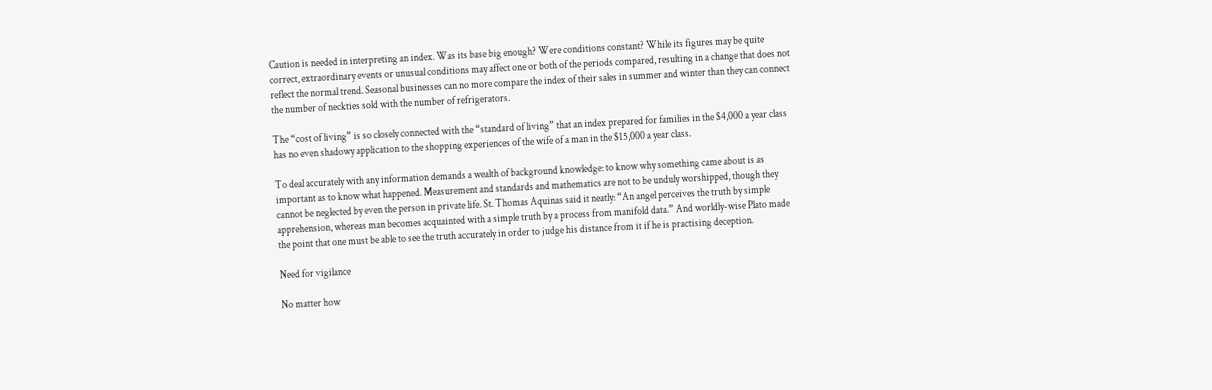Caution is needed in interpreting an index. Was its base big enough? Were conditions constant? While its figures may be quite correct, extraordinary events or unusual conditions may affect one or both of the periods compared, resulting in a change that does not reflect the normal trend. Seasonal businesses can no more compare the index of their sales in summer and winter than they can connect the number of neckties sold with the number of refrigerators.

The “cost of living” is so closely connected with the “standard of living” that an index prepared for families in the $4,000 a year class has no even shadowy application to the shopping experiences of the wife of a man in the $15,000 a year class.

To deal accurately with any information demands a wealth of background knowledge: to know why something came about is as important as to know what happened. Measurement and standards and mathematics are not to be unduly worshipped, though they cannot be neglected by even the person in private life. St. Thomas Aquinas said it neatly: “An angel perceives the truth by simple apprehension, whereas man becomes acquainted with a simple truth by a process from manifold data.” And worldly-wise Plato made the point that one must be able to see the truth accurately in order to judge his distance from it if he is practising deception.

Need for vigilance

No matter how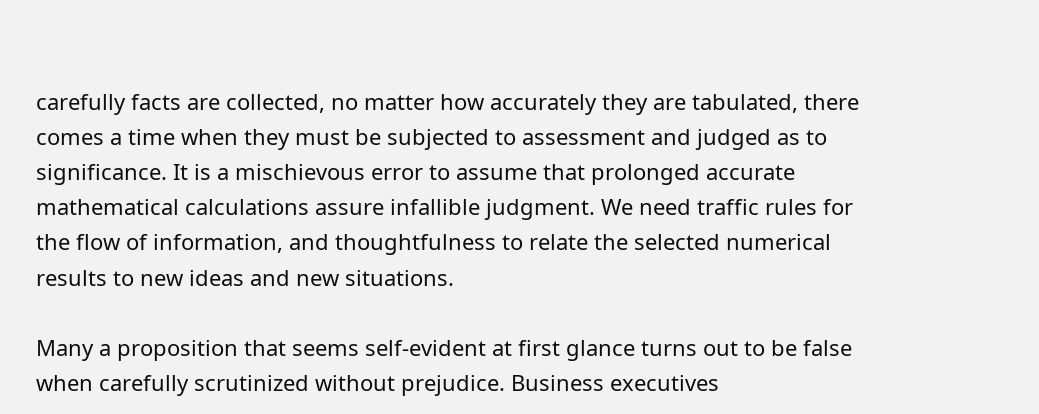carefully facts are collected, no matter how accurately they are tabulated, there comes a time when they must be subjected to assessment and judged as to significance. It is a mischievous error to assume that prolonged accurate mathematical calculations assure infallible judgment. We need traffic rules for the flow of information, and thoughtfulness to relate the selected numerical results to new ideas and new situations.

Many a proposition that seems self-evident at first glance turns out to be false when carefully scrutinized without prejudice. Business executives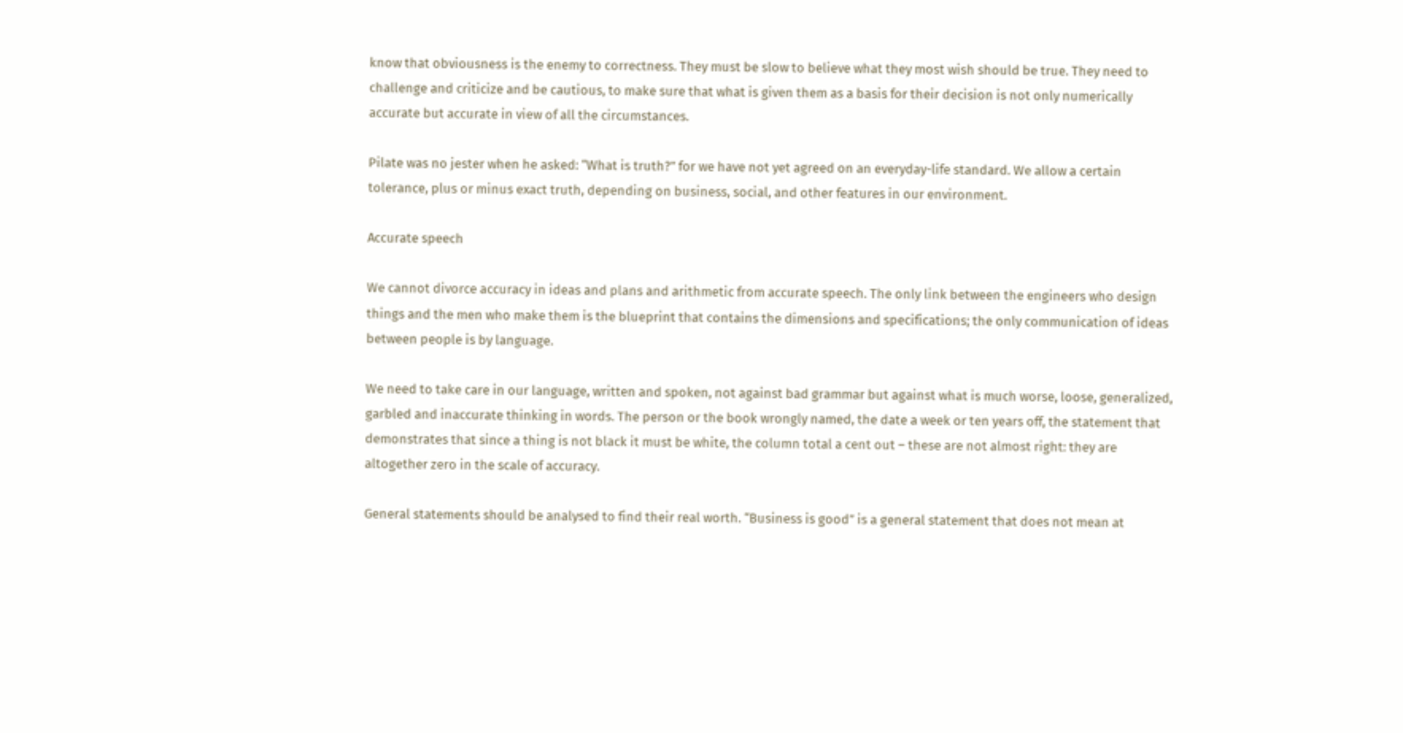know that obviousness is the enemy to correctness. They must be slow to believe what they most wish should be true. They need to challenge and criticize and be cautious, to make sure that what is given them as a basis for their decision is not only numerically accurate but accurate in view of all the circumstances.

Pilate was no jester when he asked: “What is truth?” for we have not yet agreed on an everyday-life standard. We allow a certain tolerance, plus or minus exact truth, depending on business, social, and other features in our environment.

Accurate speech

We cannot divorce accuracy in ideas and plans and arithmetic from accurate speech. The only link between the engineers who design things and the men who make them is the blueprint that contains the dimensions and specifications; the only communication of ideas between people is by language.

We need to take care in our language, written and spoken, not against bad grammar but against what is much worse, loose, generalized, garbled and inaccurate thinking in words. The person or the book wrongly named, the date a week or ten years off, the statement that demonstrates that since a thing is not black it must be white, the column total a cent out – these are not almost right: they are altogether zero in the scale of accuracy.

General statements should be analysed to find their real worth. “Business is good” is a general statement that does not mean at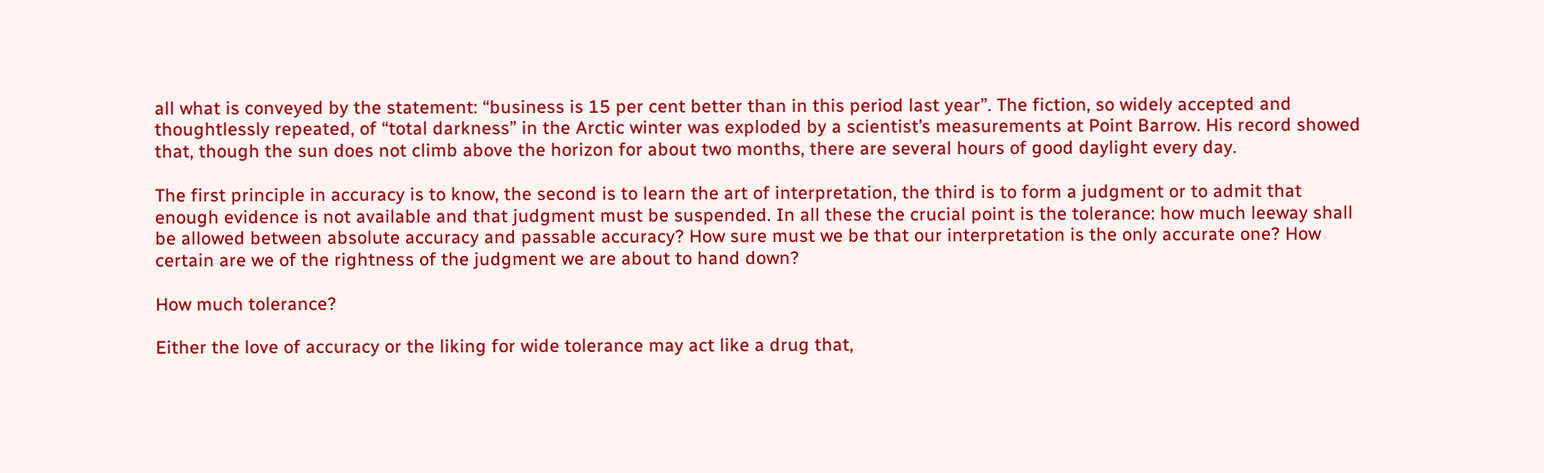all what is conveyed by the statement: “business is 15 per cent better than in this period last year”. The fiction, so widely accepted and thoughtlessly repeated, of “total darkness” in the Arctic winter was exploded by a scientist’s measurements at Point Barrow. His record showed that, though the sun does not climb above the horizon for about two months, there are several hours of good daylight every day.

The first principle in accuracy is to know, the second is to learn the art of interpretation, the third is to form a judgment or to admit that enough evidence is not available and that judgment must be suspended. In all these the crucial point is the tolerance: how much leeway shall be allowed between absolute accuracy and passable accuracy? How sure must we be that our interpretation is the only accurate one? How certain are we of the rightness of the judgment we are about to hand down?

How much tolerance?

Either the love of accuracy or the liking for wide tolerance may act like a drug that,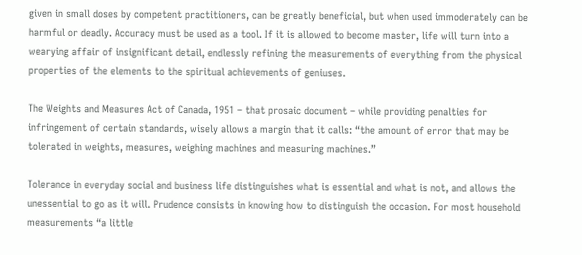given in small doses by competent practitioners, can be greatly beneficial, but when used immoderately can be harmful or deadly. Accuracy must be used as a tool. If it is allowed to become master, life will turn into a wearying affair of insignificant detail, endlessly refining the measurements of everything from the physical properties of the elements to the spiritual achievements of geniuses.

The Weights and Measures Act of Canada, 1951 – that prosaic document – while providing penalties for infringement of certain standards, wisely allows a margin that it calls: “the amount of error that may be tolerated in weights, measures, weighing machines and measuring machines.”

Tolerance in everyday social and business life distinguishes what is essential and what is not, and allows the unessential to go as it will. Prudence consists in knowing how to distinguish the occasion. For most household measurements “a little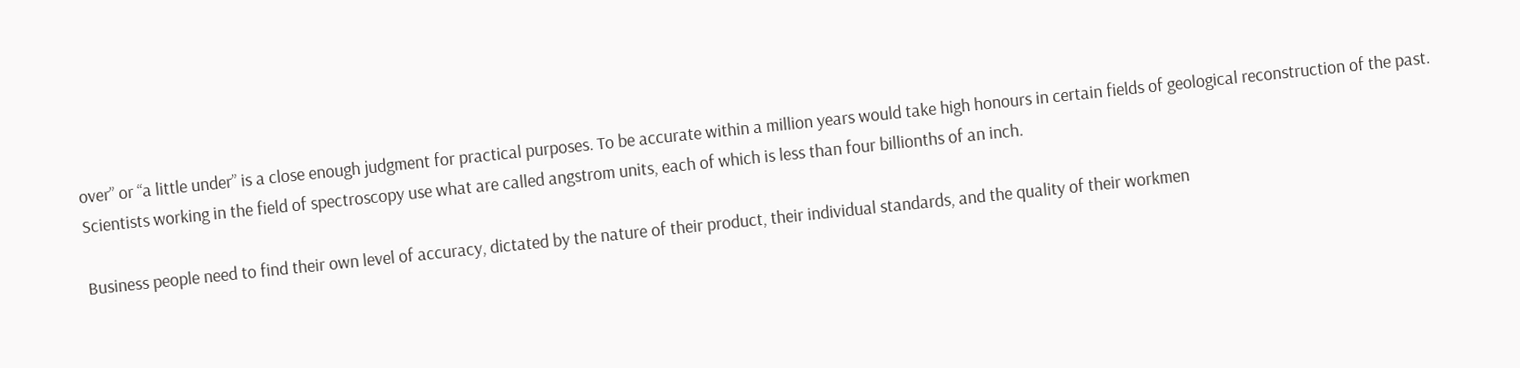over” or “a little under” is a close enough judgment for practical purposes. To be accurate within a million years would take high honours in certain fields of geological reconstruction of the past. Scientists working in the field of spectroscopy use what are called angstrom units, each of which is less than four billionths of an inch.

Business people need to find their own level of accuracy, dictated by the nature of their product, their individual standards, and the quality of their workmen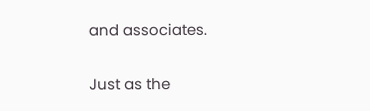and associates.

Just as the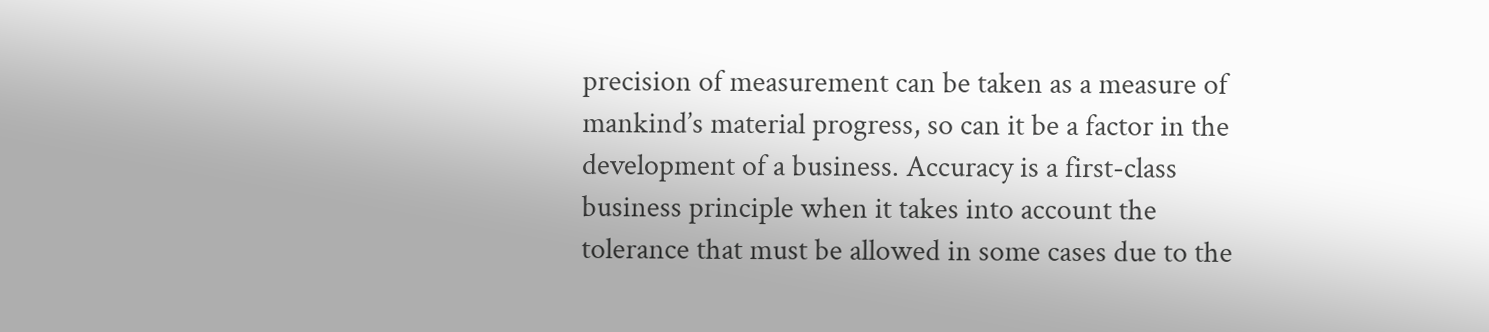precision of measurement can be taken as a measure of mankind’s material progress, so can it be a factor in the development of a business. Accuracy is a first-class business principle when it takes into account the tolerance that must be allowed in some cases due to the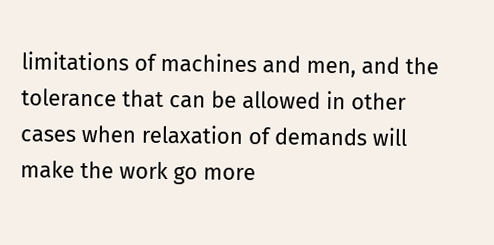limitations of machines and men, and the tolerance that can be allowed in other cases when relaxation of demands will make the work go more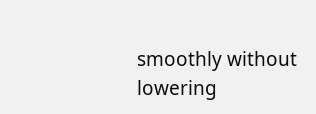smoothly without lowering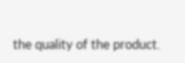the quality of the product.